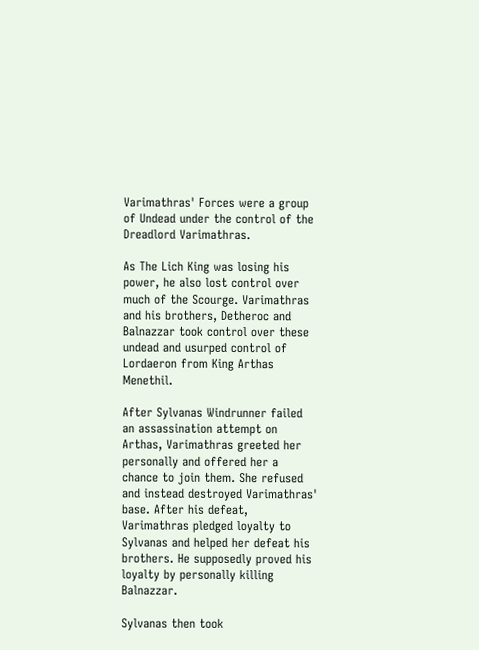Varimathras' Forces were a group of Undead under the control of the Dreadlord Varimathras.

As The Lich King was losing his power, he also lost control over much of the Scourge. Varimathras and his brothers, Detheroc and Balnazzar took control over these undead and usurped control of Lordaeron from King Arthas Menethil.

After Sylvanas Windrunner failed an assassination attempt on Arthas, Varimathras greeted her personally and offered her a chance to join them. She refused and instead destroyed Varimathras' base. After his defeat, Varimathras pledged loyalty to Sylvanas and helped her defeat his brothers. He supposedly proved his loyalty by personally killing Balnazzar.

Sylvanas then took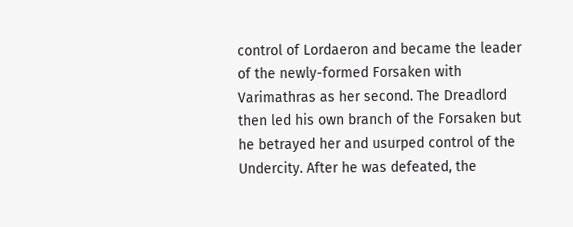control of Lordaeron and became the leader of the newly-formed Forsaken with Varimathras as her second. The Dreadlord then led his own branch of the Forsaken but he betrayed her and usurped control of the Undercity. After he was defeated, the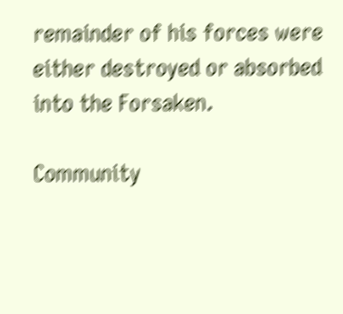remainder of his forces were either destroyed or absorbed into the Forsaken.

Community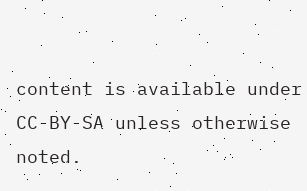content is available under CC-BY-SA unless otherwise noted.